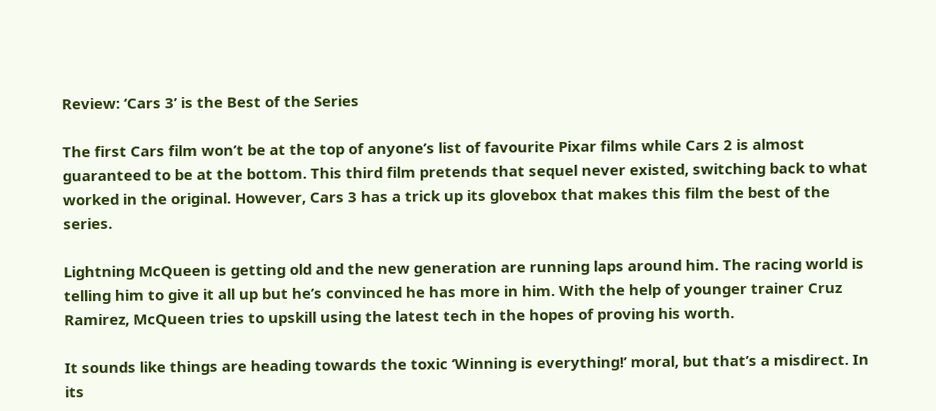Review: ‘Cars 3’ is the Best of the Series

The first Cars film won’t be at the top of anyone’s list of favourite Pixar films while Cars 2 is almost guaranteed to be at the bottom. This third film pretends that sequel never existed, switching back to what worked in the original. However, Cars 3 has a trick up its glovebox that makes this film the best of the series.

Lightning McQueen is getting old and the new generation are running laps around him. The racing world is telling him to give it all up but he’s convinced he has more in him. With the help of younger trainer Cruz Ramirez, McQueen tries to upskill using the latest tech in the hopes of proving his worth.

It sounds like things are heading towards the toxic ‘Winning is everything!’ moral, but that’s a misdirect. In its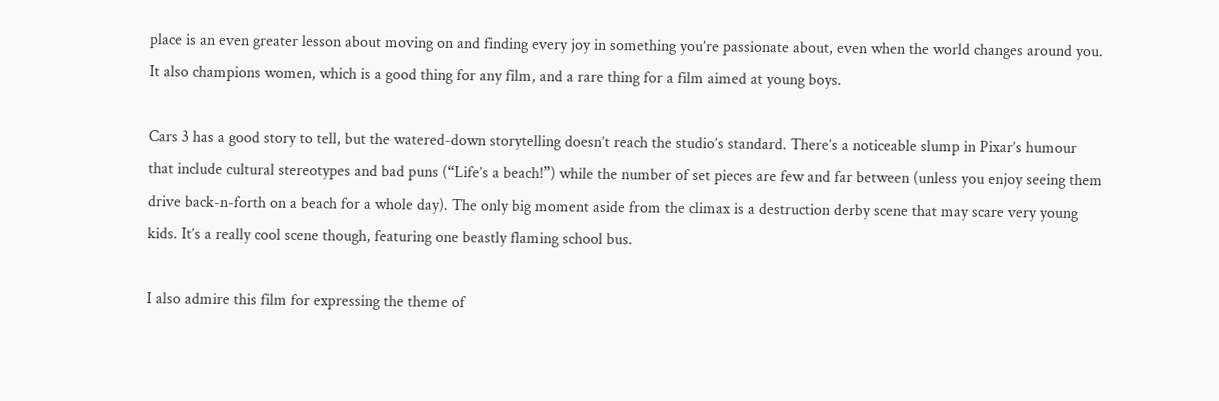place is an even greater lesson about moving on and finding every joy in something you’re passionate about, even when the world changes around you. It also champions women, which is a good thing for any film, and a rare thing for a film aimed at young boys.

Cars 3 has a good story to tell, but the watered-down storytelling doesn’t reach the studio’s standard. There’s a noticeable slump in Pixar’s humour that include cultural stereotypes and bad puns (“Life’s a beach!”) while the number of set pieces are few and far between (unless you enjoy seeing them drive back-n-forth on a beach for a whole day). The only big moment aside from the climax is a destruction derby scene that may scare very young kids. It’s a really cool scene though, featuring one beastly flaming school bus.

I also admire this film for expressing the theme of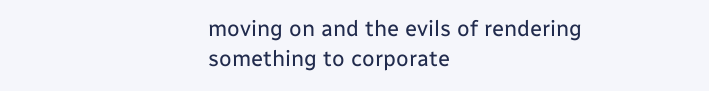moving on and the evils of rendering something to corporate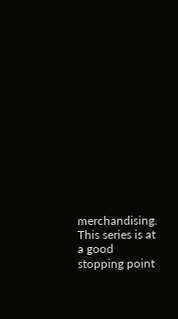merchandising. This series is at a good stopping point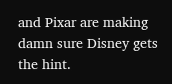and Pixar are making damn sure Disney gets the hint.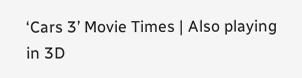‘Cars 3’ Movie Times | Also playing in 3D